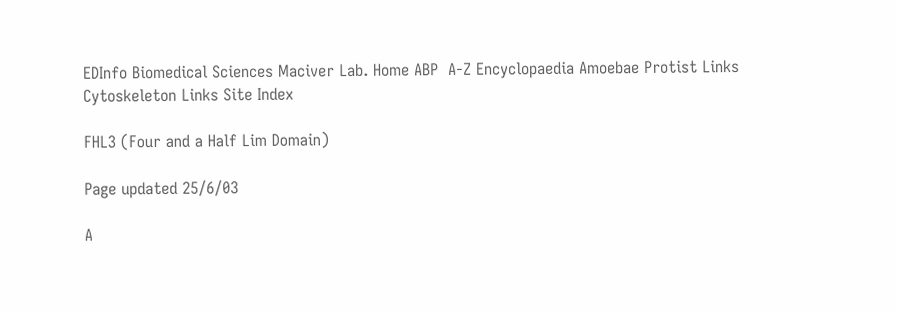EDInfo Biomedical Sciences Maciver Lab. Home ABP  A-Z Encyclopaedia Amoebae Protist Links Cytoskeleton Links Site Index

FHL3 (Four and a Half Lim Domain)

Page updated 25/6/03

A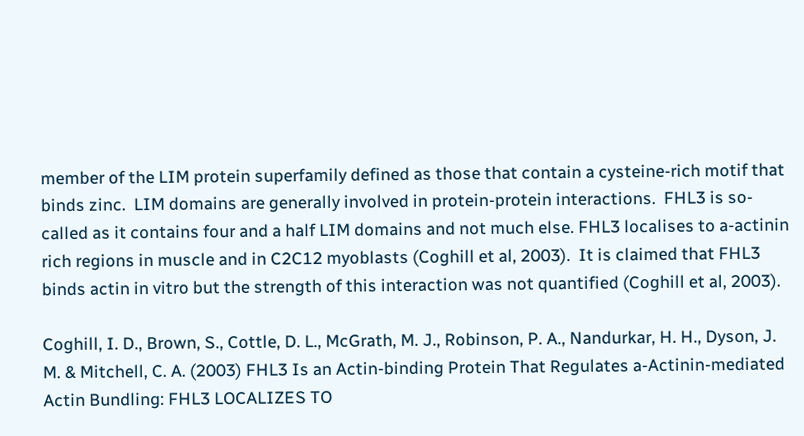member of the LIM protein superfamily defined as those that contain a cysteine-rich motif that binds zinc.  LIM domains are generally involved in protein-protein interactions.  FHL3 is so-called as it contains four and a half LIM domains and not much else. FHL3 localises to a-actinin rich regions in muscle and in C2C12 myoblasts (Coghill et al, 2003).  It is claimed that FHL3 binds actin in vitro but the strength of this interaction was not quantified (Coghill et al, 2003).

Coghill, I. D., Brown, S., Cottle, D. L., McGrath, M. J., Robinson, P. A., Nandurkar, H. H., Dyson, J. M. & Mitchell, C. A. (2003) FHL3 Is an Actin-binding Protein That Regulates a-Actinin-mediated Actin Bundling: FHL3 LOCALIZES TO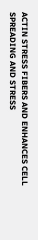ACTIN STRESS FIBERS AND ENHANCES CELL SPREADING AND STRESS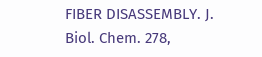FIBER DISASSEMBLY. J. Biol. Chem. 278,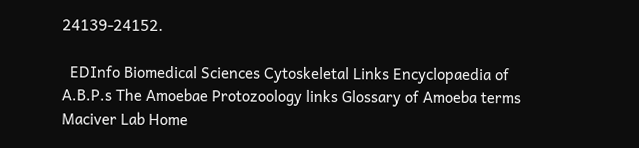24139-24152.

  EDInfo Biomedical Sciences Cytoskeletal Links Encyclopaedia of A.B.P.s The Amoebae Protozoology links Glossary of Amoeba terms   Maciver Lab Home